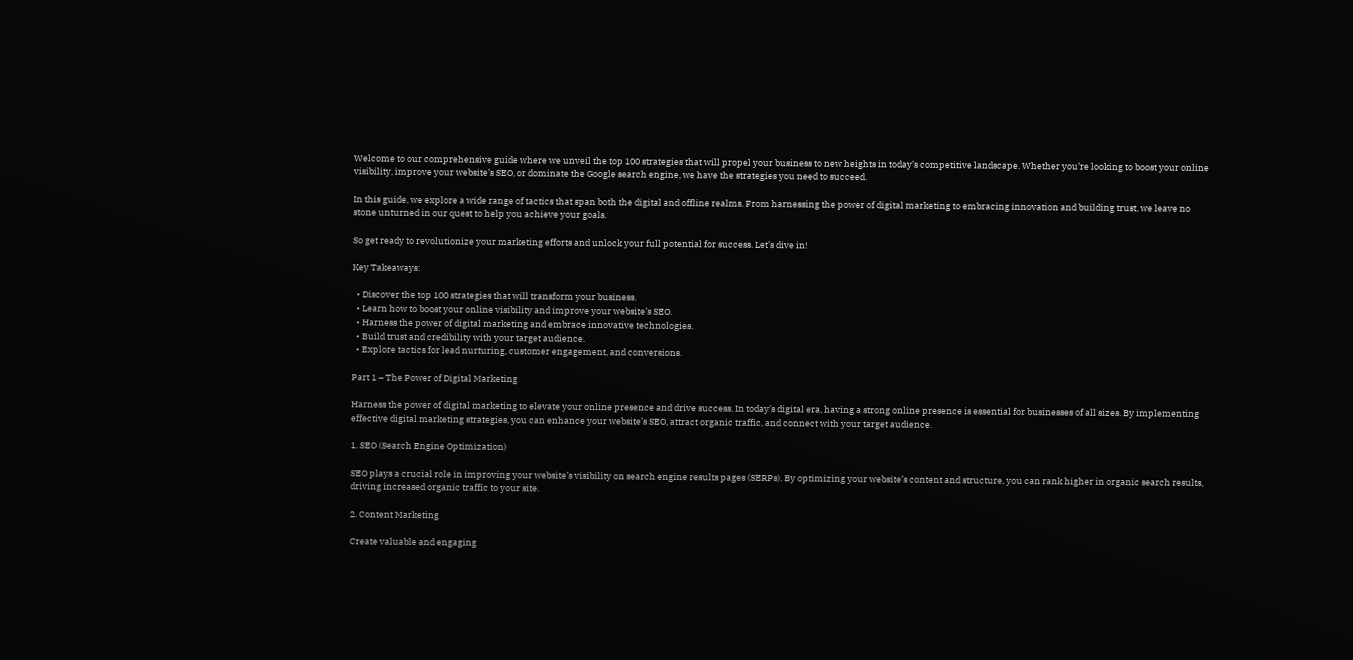Welcome to our comprehensive guide where we unveil the top 100 strategies that will propel your business to new heights in today’s competitive landscape. Whether you’re looking to boost your online visibility, improve your website’s SEO, or dominate the Google search engine, we have the strategies you need to succeed.

In this guide, we explore a wide range of tactics that span both the digital and offline realms. From harnessing the power of digital marketing to embracing innovation and building trust, we leave no stone unturned in our quest to help you achieve your goals.

So get ready to revolutionize your marketing efforts and unlock your full potential for success. Let’s dive in!

Key Takeaways:

  • Discover the top 100 strategies that will transform your business.
  • Learn how to boost your online visibility and improve your website’s SEO.
  • Harness the power of digital marketing and embrace innovative technologies.
  • Build trust and credibility with your target audience.
  • Explore tactics for lead nurturing, customer engagement, and conversions.

Part 1 – The Power of Digital Marketing

Harness the power of digital marketing to elevate your online presence and drive success. In today’s digital era, having a strong online presence is essential for businesses of all sizes. By implementing effective digital marketing strategies, you can enhance your website’s SEO, attract organic traffic, and connect with your target audience.

1. SEO (Search Engine Optimization)

SEO plays a crucial role in improving your website’s visibility on search engine results pages (SERPs). By optimizing your website’s content and structure, you can rank higher in organic search results, driving increased organic traffic to your site.

2. Content Marketing

Create valuable and engaging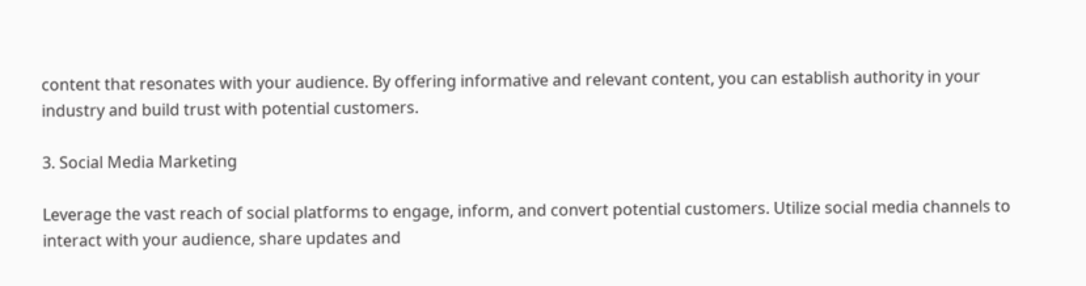content that resonates with your audience. By offering informative and relevant content, you can establish authority in your industry and build trust with potential customers.

3. Social Media Marketing

Leverage the vast reach of social platforms to engage, inform, and convert potential customers. Utilize social media channels to interact with your audience, share updates and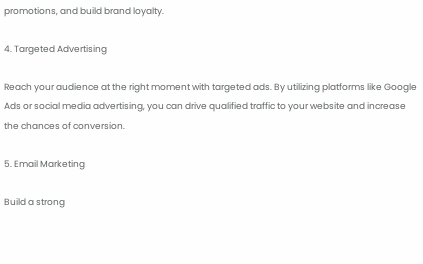promotions, and build brand loyalty.

4. Targeted Advertising

Reach your audience at the right moment with targeted ads. By utilizing platforms like Google Ads or social media advertising, you can drive qualified traffic to your website and increase the chances of conversion.

5. Email Marketing

Build a strong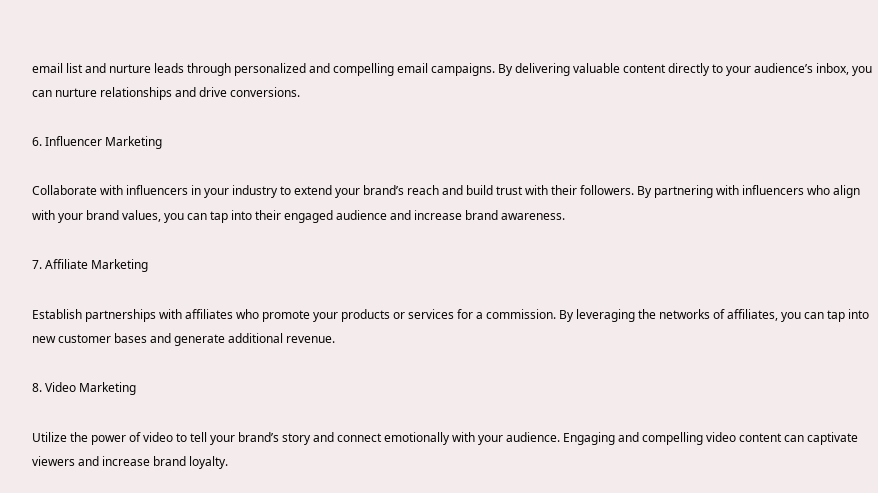email list and nurture leads through personalized and compelling email campaigns. By delivering valuable content directly to your audience’s inbox, you can nurture relationships and drive conversions.

6. Influencer Marketing

Collaborate with influencers in your industry to extend your brand’s reach and build trust with their followers. By partnering with influencers who align with your brand values, you can tap into their engaged audience and increase brand awareness.

7. Affiliate Marketing

Establish partnerships with affiliates who promote your products or services for a commission. By leveraging the networks of affiliates, you can tap into new customer bases and generate additional revenue.

8. Video Marketing

Utilize the power of video to tell your brand’s story and connect emotionally with your audience. Engaging and compelling video content can captivate viewers and increase brand loyalty.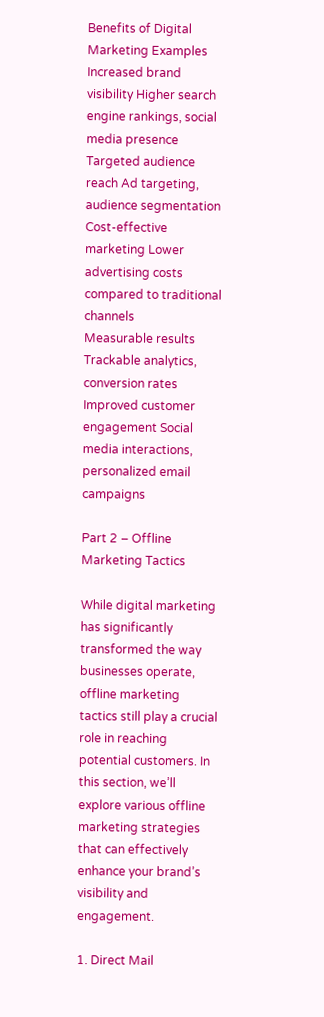Benefits of Digital Marketing Examples
Increased brand visibility Higher search engine rankings, social media presence
Targeted audience reach Ad targeting, audience segmentation
Cost-effective marketing Lower advertising costs compared to traditional channels
Measurable results Trackable analytics, conversion rates
Improved customer engagement Social media interactions, personalized email campaigns

Part 2 – Offline Marketing Tactics

While digital marketing has significantly transformed the way businesses operate, offline marketing tactics still play a crucial role in reaching potential customers. In this section, we’ll explore various offline marketing strategies that can effectively enhance your brand’s visibility and engagement.

1. Direct Mail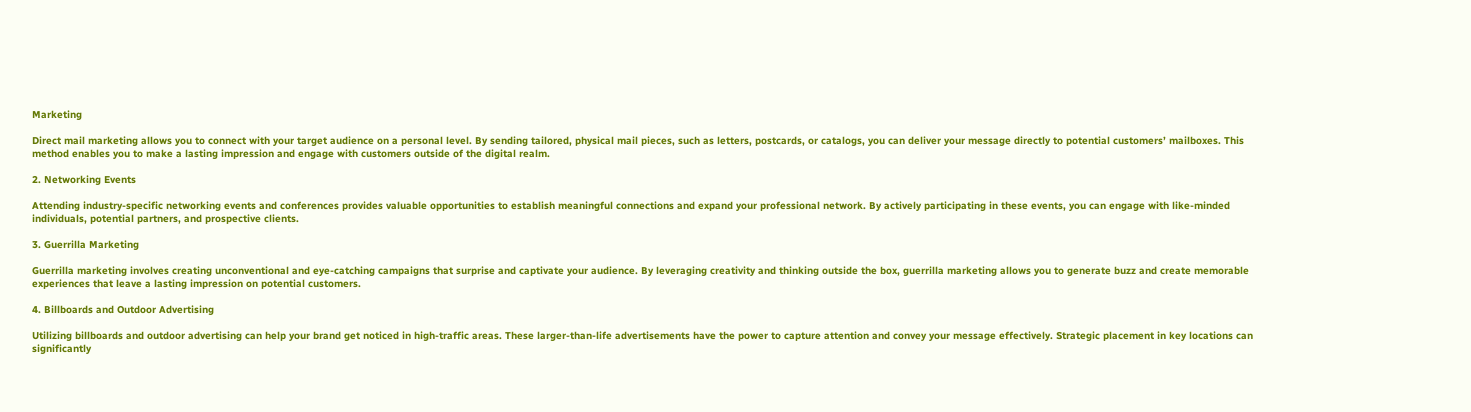Marketing

Direct mail marketing allows you to connect with your target audience on a personal level. By sending tailored, physical mail pieces, such as letters, postcards, or catalogs, you can deliver your message directly to potential customers’ mailboxes. This method enables you to make a lasting impression and engage with customers outside of the digital realm.

2. Networking Events

Attending industry-specific networking events and conferences provides valuable opportunities to establish meaningful connections and expand your professional network. By actively participating in these events, you can engage with like-minded individuals, potential partners, and prospective clients.

3. Guerrilla Marketing

Guerrilla marketing involves creating unconventional and eye-catching campaigns that surprise and captivate your audience. By leveraging creativity and thinking outside the box, guerrilla marketing allows you to generate buzz and create memorable experiences that leave a lasting impression on potential customers.

4. Billboards and Outdoor Advertising

Utilizing billboards and outdoor advertising can help your brand get noticed in high-traffic areas. These larger-than-life advertisements have the power to capture attention and convey your message effectively. Strategic placement in key locations can significantly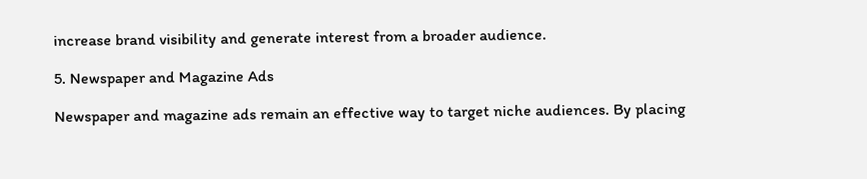increase brand visibility and generate interest from a broader audience.

5. Newspaper and Magazine Ads

Newspaper and magazine ads remain an effective way to target niche audiences. By placing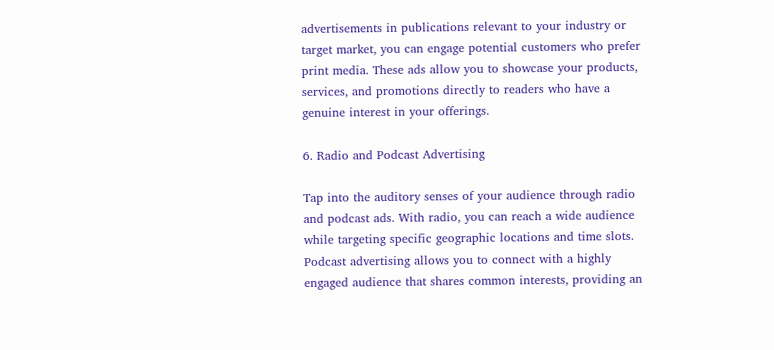advertisements in publications relevant to your industry or target market, you can engage potential customers who prefer print media. These ads allow you to showcase your products, services, and promotions directly to readers who have a genuine interest in your offerings.

6. Radio and Podcast Advertising

Tap into the auditory senses of your audience through radio and podcast ads. With radio, you can reach a wide audience while targeting specific geographic locations and time slots. Podcast advertising allows you to connect with a highly engaged audience that shares common interests, providing an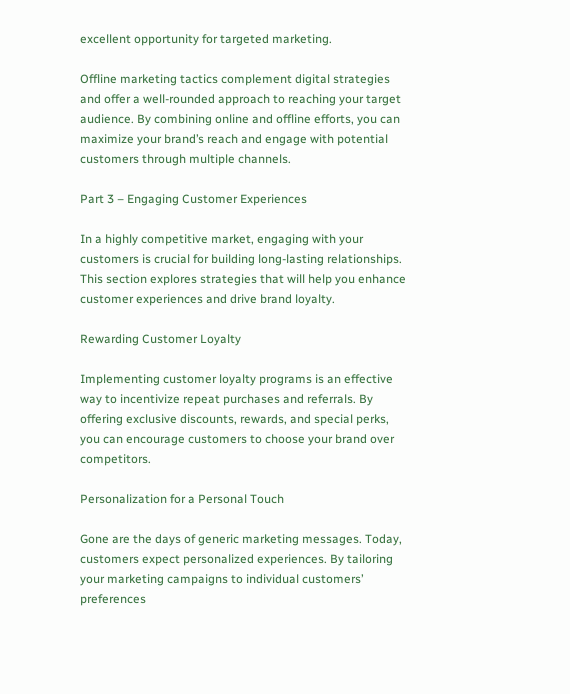excellent opportunity for targeted marketing.

Offline marketing tactics complement digital strategies and offer a well-rounded approach to reaching your target audience. By combining online and offline efforts, you can maximize your brand’s reach and engage with potential customers through multiple channels.

Part 3 – Engaging Customer Experiences

In a highly competitive market, engaging with your customers is crucial for building long-lasting relationships. This section explores strategies that will help you enhance customer experiences and drive brand loyalty.

Rewarding Customer Loyalty

Implementing customer loyalty programs is an effective way to incentivize repeat purchases and referrals. By offering exclusive discounts, rewards, and special perks, you can encourage customers to choose your brand over competitors.

Personalization for a Personal Touch

Gone are the days of generic marketing messages. Today, customers expect personalized experiences. By tailoring your marketing campaigns to individual customers’ preferences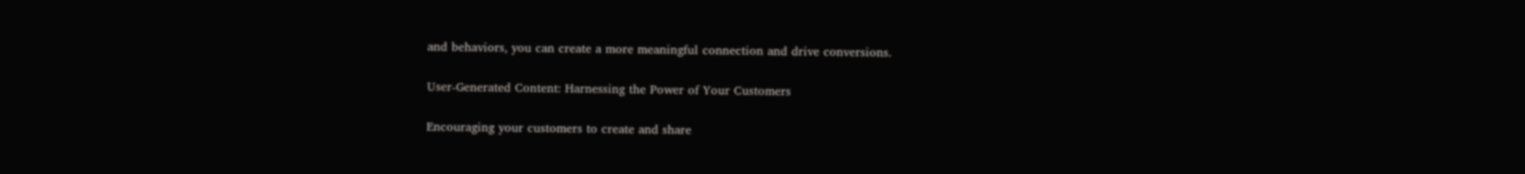and behaviors, you can create a more meaningful connection and drive conversions.

User-Generated Content: Harnessing the Power of Your Customers

Encouraging your customers to create and share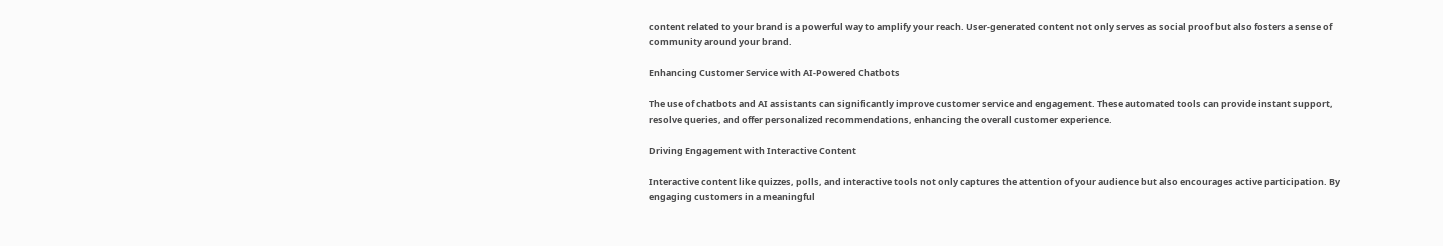content related to your brand is a powerful way to amplify your reach. User-generated content not only serves as social proof but also fosters a sense of community around your brand.

Enhancing Customer Service with AI-Powered Chatbots

The use of chatbots and AI assistants can significantly improve customer service and engagement. These automated tools can provide instant support, resolve queries, and offer personalized recommendations, enhancing the overall customer experience.

Driving Engagement with Interactive Content

Interactive content like quizzes, polls, and interactive tools not only captures the attention of your audience but also encourages active participation. By engaging customers in a meaningful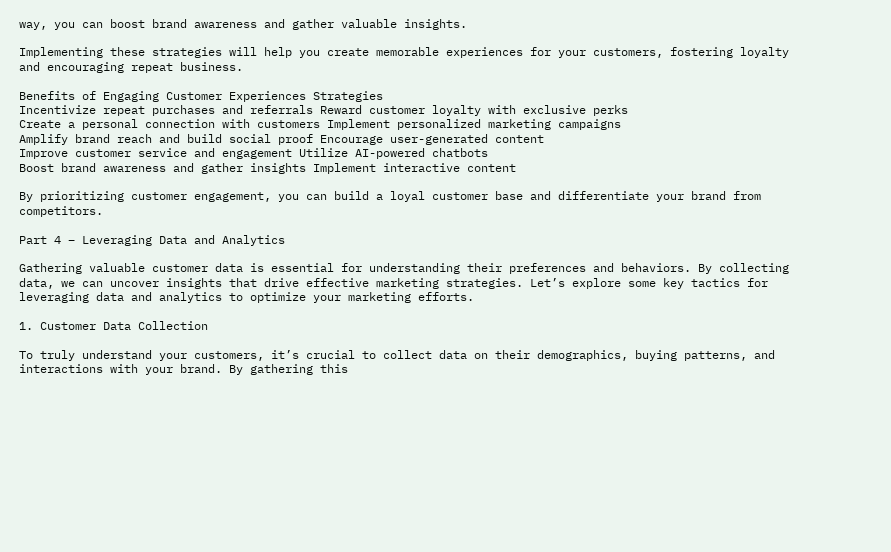way, you can boost brand awareness and gather valuable insights.

Implementing these strategies will help you create memorable experiences for your customers, fostering loyalty and encouraging repeat business.

Benefits of Engaging Customer Experiences Strategies
Incentivize repeat purchases and referrals Reward customer loyalty with exclusive perks
Create a personal connection with customers Implement personalized marketing campaigns
Amplify brand reach and build social proof Encourage user-generated content
Improve customer service and engagement Utilize AI-powered chatbots
Boost brand awareness and gather insights Implement interactive content

By prioritizing customer engagement, you can build a loyal customer base and differentiate your brand from competitors.

Part 4 – Leveraging Data and Analytics

Gathering valuable customer data is essential for understanding their preferences and behaviors. By collecting data, we can uncover insights that drive effective marketing strategies. Let’s explore some key tactics for leveraging data and analytics to optimize your marketing efforts.

1. Customer Data Collection

To truly understand your customers, it’s crucial to collect data on their demographics, buying patterns, and interactions with your brand. By gathering this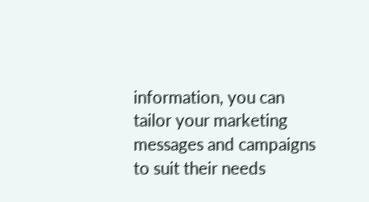information, you can tailor your marketing messages and campaigns to suit their needs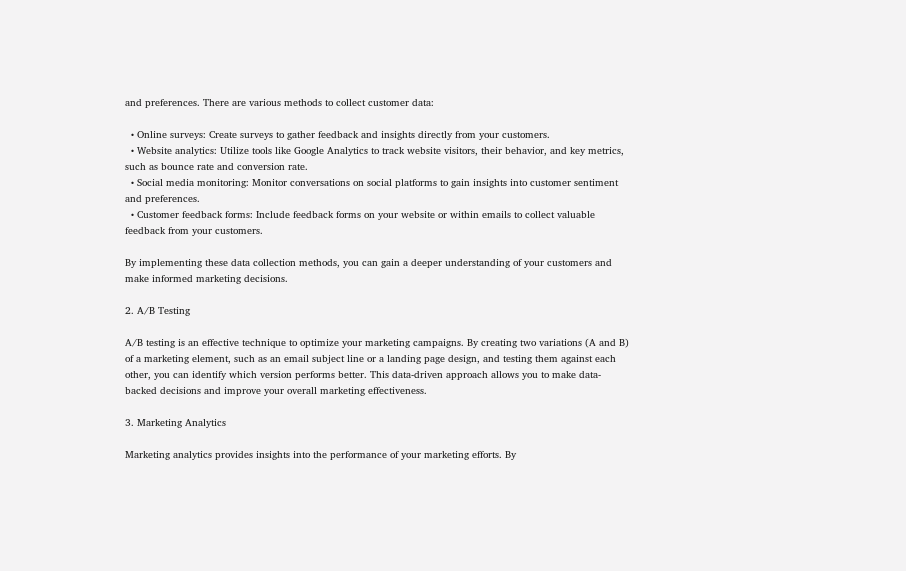and preferences. There are various methods to collect customer data:

  • Online surveys: Create surveys to gather feedback and insights directly from your customers.
  • Website analytics: Utilize tools like Google Analytics to track website visitors, their behavior, and key metrics, such as bounce rate and conversion rate.
  • Social media monitoring: Monitor conversations on social platforms to gain insights into customer sentiment and preferences.
  • Customer feedback forms: Include feedback forms on your website or within emails to collect valuable feedback from your customers.

By implementing these data collection methods, you can gain a deeper understanding of your customers and make informed marketing decisions.

2. A/B Testing

A/B testing is an effective technique to optimize your marketing campaigns. By creating two variations (A and B) of a marketing element, such as an email subject line or a landing page design, and testing them against each other, you can identify which version performs better. This data-driven approach allows you to make data-backed decisions and improve your overall marketing effectiveness.

3. Marketing Analytics

Marketing analytics provides insights into the performance of your marketing efforts. By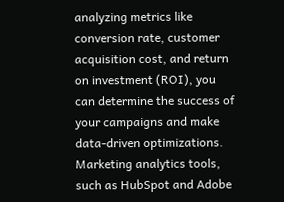analyzing metrics like conversion rate, customer acquisition cost, and return on investment (ROI), you can determine the success of your campaigns and make data-driven optimizations. Marketing analytics tools, such as HubSpot and Adobe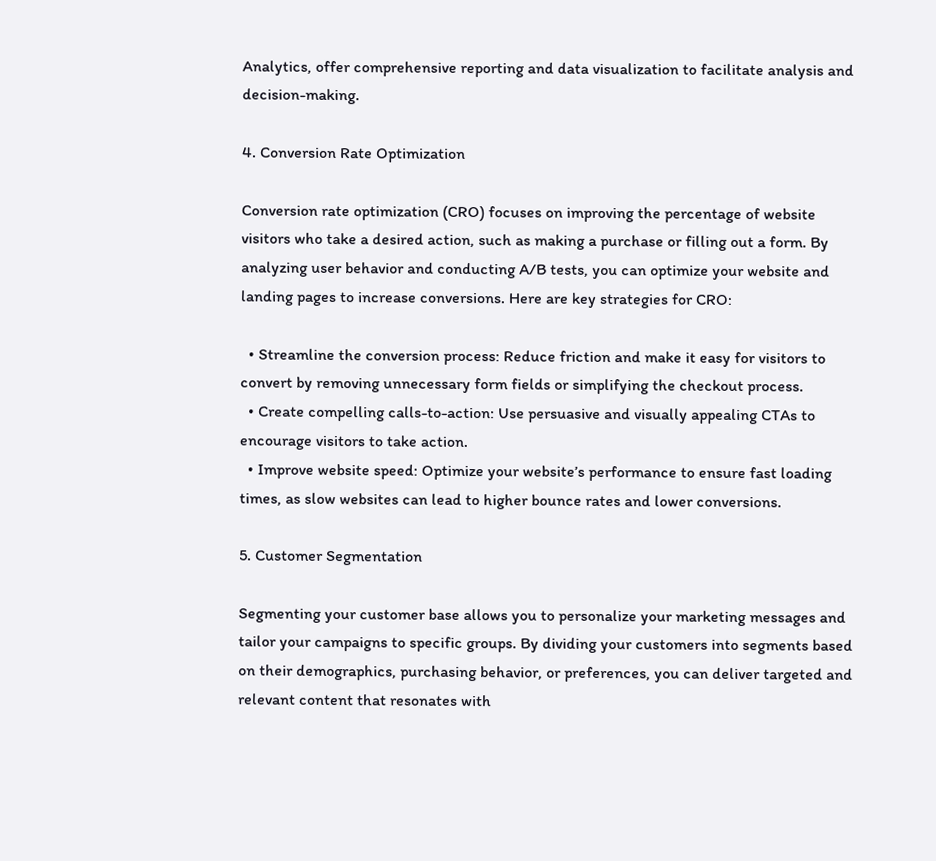Analytics, offer comprehensive reporting and data visualization to facilitate analysis and decision-making.

4. Conversion Rate Optimization

Conversion rate optimization (CRO) focuses on improving the percentage of website visitors who take a desired action, such as making a purchase or filling out a form. By analyzing user behavior and conducting A/B tests, you can optimize your website and landing pages to increase conversions. Here are key strategies for CRO:

  • Streamline the conversion process: Reduce friction and make it easy for visitors to convert by removing unnecessary form fields or simplifying the checkout process.
  • Create compelling calls-to-action: Use persuasive and visually appealing CTAs to encourage visitors to take action.
  • Improve website speed: Optimize your website’s performance to ensure fast loading times, as slow websites can lead to higher bounce rates and lower conversions.

5. Customer Segmentation

Segmenting your customer base allows you to personalize your marketing messages and tailor your campaigns to specific groups. By dividing your customers into segments based on their demographics, purchasing behavior, or preferences, you can deliver targeted and relevant content that resonates with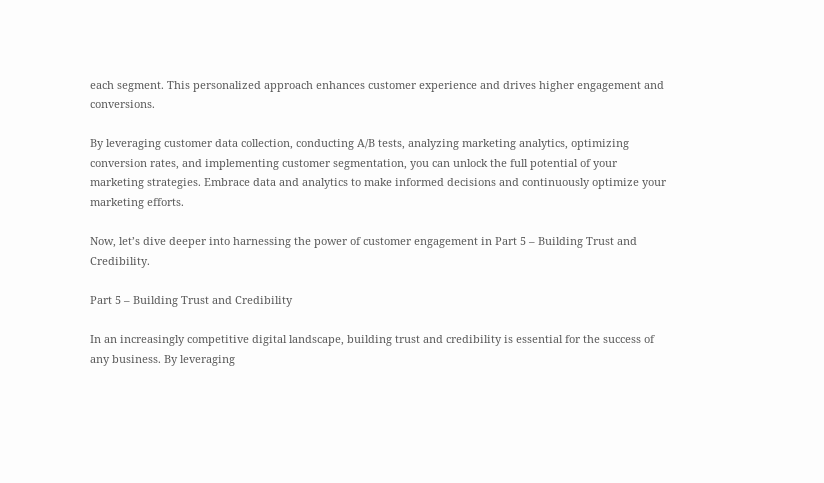each segment. This personalized approach enhances customer experience and drives higher engagement and conversions.

By leveraging customer data collection, conducting A/B tests, analyzing marketing analytics, optimizing conversion rates, and implementing customer segmentation, you can unlock the full potential of your marketing strategies. Embrace data and analytics to make informed decisions and continuously optimize your marketing efforts.

Now, let’s dive deeper into harnessing the power of customer engagement in Part 5 – Building Trust and Credibility.

Part 5 – Building Trust and Credibility

In an increasingly competitive digital landscape, building trust and credibility is essential for the success of any business. By leveraging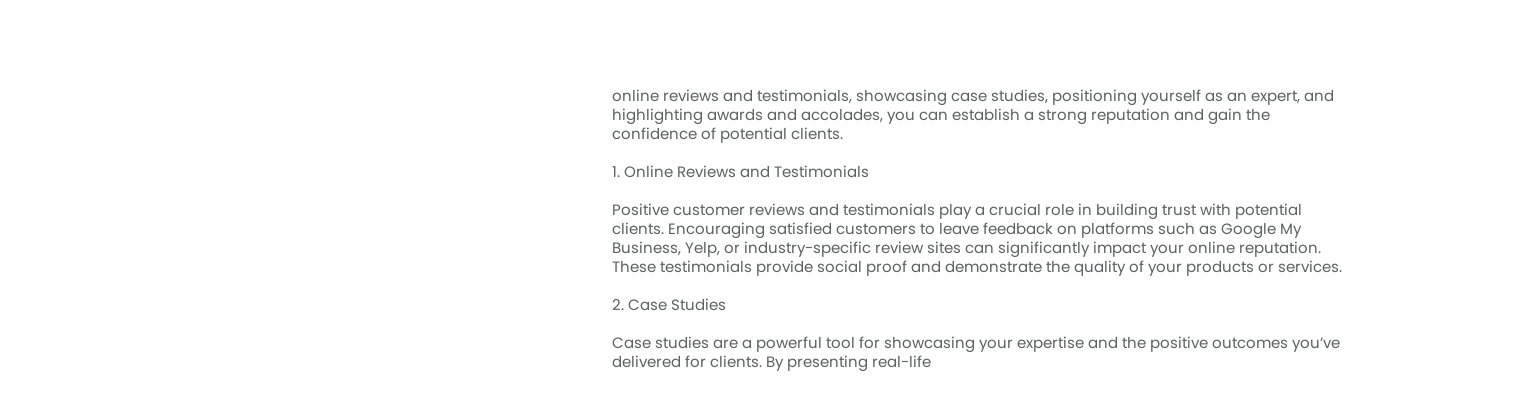online reviews and testimonials, showcasing case studies, positioning yourself as an expert, and highlighting awards and accolades, you can establish a strong reputation and gain the confidence of potential clients.

1. Online Reviews and Testimonials

Positive customer reviews and testimonials play a crucial role in building trust with potential clients. Encouraging satisfied customers to leave feedback on platforms such as Google My Business, Yelp, or industry-specific review sites can significantly impact your online reputation. These testimonials provide social proof and demonstrate the quality of your products or services.

2. Case Studies

Case studies are a powerful tool for showcasing your expertise and the positive outcomes you’ve delivered for clients. By presenting real-life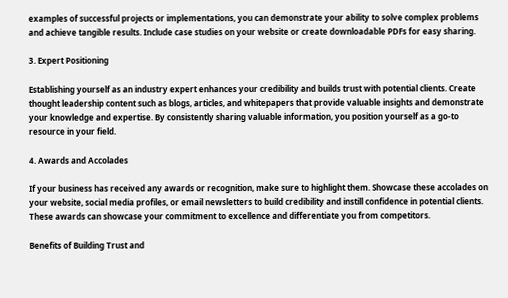examples of successful projects or implementations, you can demonstrate your ability to solve complex problems and achieve tangible results. Include case studies on your website or create downloadable PDFs for easy sharing.

3. Expert Positioning

Establishing yourself as an industry expert enhances your credibility and builds trust with potential clients. Create thought leadership content such as blogs, articles, and whitepapers that provide valuable insights and demonstrate your knowledge and expertise. By consistently sharing valuable information, you position yourself as a go-to resource in your field.

4. Awards and Accolades

If your business has received any awards or recognition, make sure to highlight them. Showcase these accolades on your website, social media profiles, or email newsletters to build credibility and instill confidence in potential clients. These awards can showcase your commitment to excellence and differentiate you from competitors.

Benefits of Building Trust and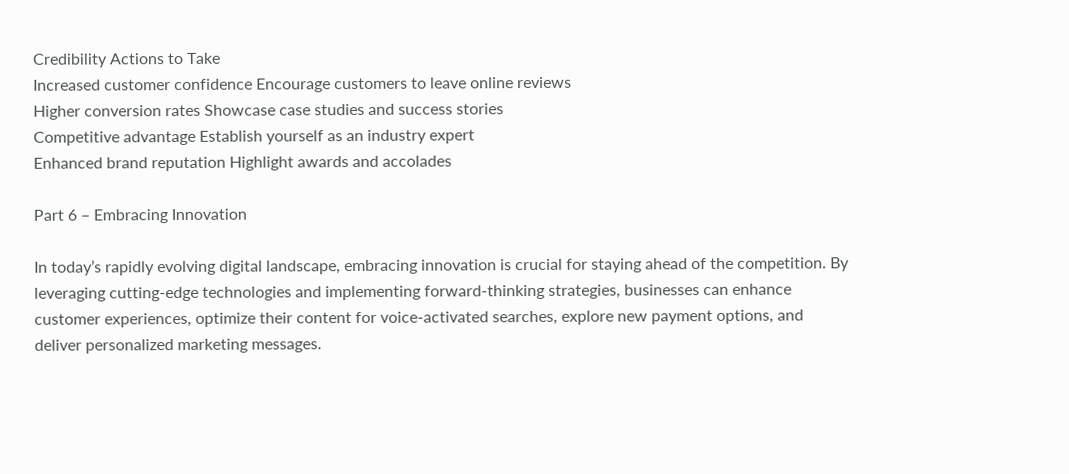Credibility Actions to Take
Increased customer confidence Encourage customers to leave online reviews
Higher conversion rates Showcase case studies and success stories
Competitive advantage Establish yourself as an industry expert
Enhanced brand reputation Highlight awards and accolades

Part 6 – Embracing Innovation

In today’s rapidly evolving digital landscape, embracing innovation is crucial for staying ahead of the competition. By leveraging cutting-edge technologies and implementing forward-thinking strategies, businesses can enhance customer experiences, optimize their content for voice-activated searches, explore new payment options, and deliver personalized marketing messages.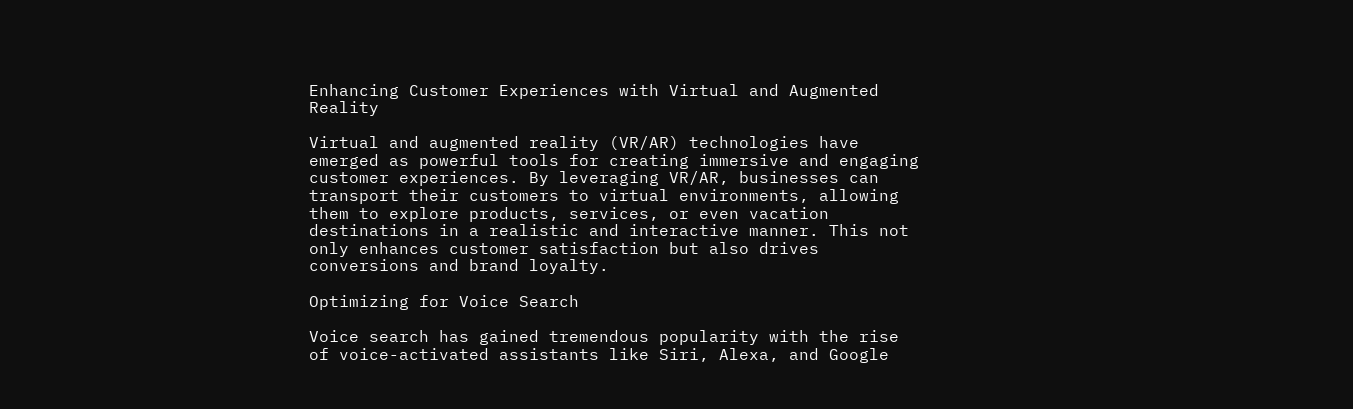Enhancing Customer Experiences with Virtual and Augmented Reality

Virtual and augmented reality (VR/AR) technologies have emerged as powerful tools for creating immersive and engaging customer experiences. By leveraging VR/AR, businesses can transport their customers to virtual environments, allowing them to explore products, services, or even vacation destinations in a realistic and interactive manner. This not only enhances customer satisfaction but also drives conversions and brand loyalty.

Optimizing for Voice Search

Voice search has gained tremendous popularity with the rise of voice-activated assistants like Siri, Alexa, and Google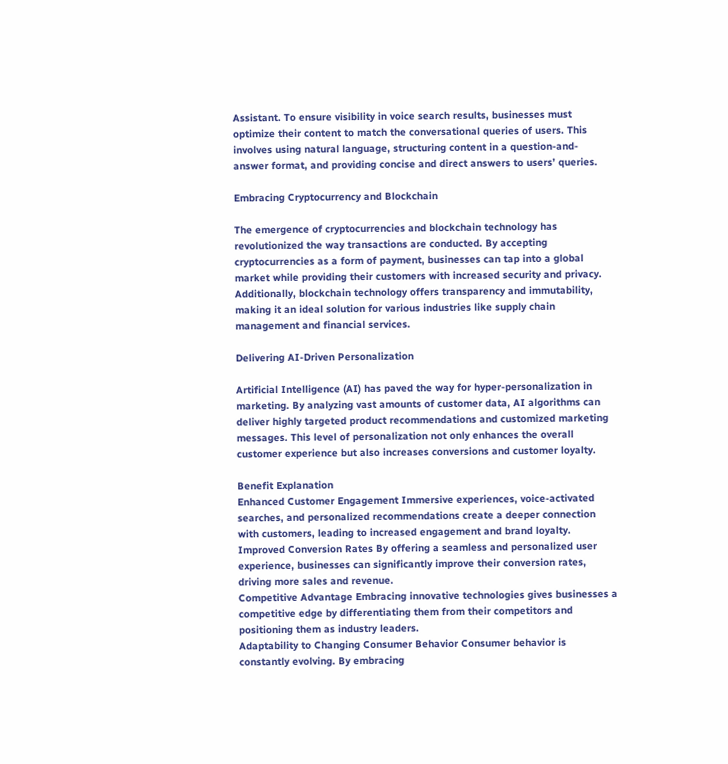Assistant. To ensure visibility in voice search results, businesses must optimize their content to match the conversational queries of users. This involves using natural language, structuring content in a question-and-answer format, and providing concise and direct answers to users’ queries.

Embracing Cryptocurrency and Blockchain

The emergence of cryptocurrencies and blockchain technology has revolutionized the way transactions are conducted. By accepting cryptocurrencies as a form of payment, businesses can tap into a global market while providing their customers with increased security and privacy. Additionally, blockchain technology offers transparency and immutability, making it an ideal solution for various industries like supply chain management and financial services.

Delivering AI-Driven Personalization

Artificial Intelligence (AI) has paved the way for hyper-personalization in marketing. By analyzing vast amounts of customer data, AI algorithms can deliver highly targeted product recommendations and customized marketing messages. This level of personalization not only enhances the overall customer experience but also increases conversions and customer loyalty.

Benefit Explanation
Enhanced Customer Engagement Immersive experiences, voice-activated searches, and personalized recommendations create a deeper connection with customers, leading to increased engagement and brand loyalty.
Improved Conversion Rates By offering a seamless and personalized user experience, businesses can significantly improve their conversion rates, driving more sales and revenue.
Competitive Advantage Embracing innovative technologies gives businesses a competitive edge by differentiating them from their competitors and positioning them as industry leaders.
Adaptability to Changing Consumer Behavior Consumer behavior is constantly evolving. By embracing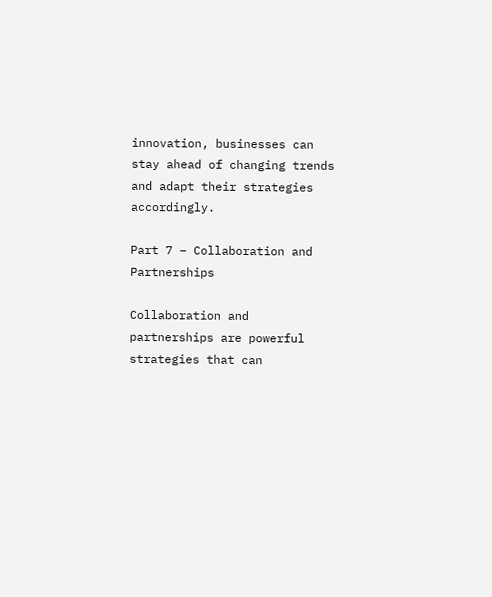innovation, businesses can stay ahead of changing trends and adapt their strategies accordingly.

Part 7 – Collaboration and Partnerships

Collaboration and partnerships are powerful strategies that can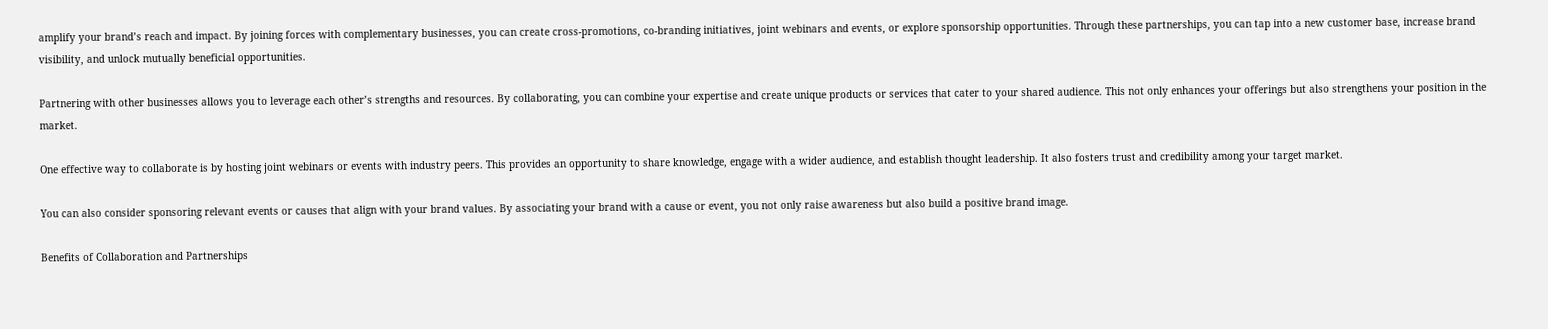amplify your brand’s reach and impact. By joining forces with complementary businesses, you can create cross-promotions, co-branding initiatives, joint webinars and events, or explore sponsorship opportunities. Through these partnerships, you can tap into a new customer base, increase brand visibility, and unlock mutually beneficial opportunities.

Partnering with other businesses allows you to leverage each other’s strengths and resources. By collaborating, you can combine your expertise and create unique products or services that cater to your shared audience. This not only enhances your offerings but also strengthens your position in the market.

One effective way to collaborate is by hosting joint webinars or events with industry peers. This provides an opportunity to share knowledge, engage with a wider audience, and establish thought leadership. It also fosters trust and credibility among your target market.

You can also consider sponsoring relevant events or causes that align with your brand values. By associating your brand with a cause or event, you not only raise awareness but also build a positive brand image.

Benefits of Collaboration and Partnerships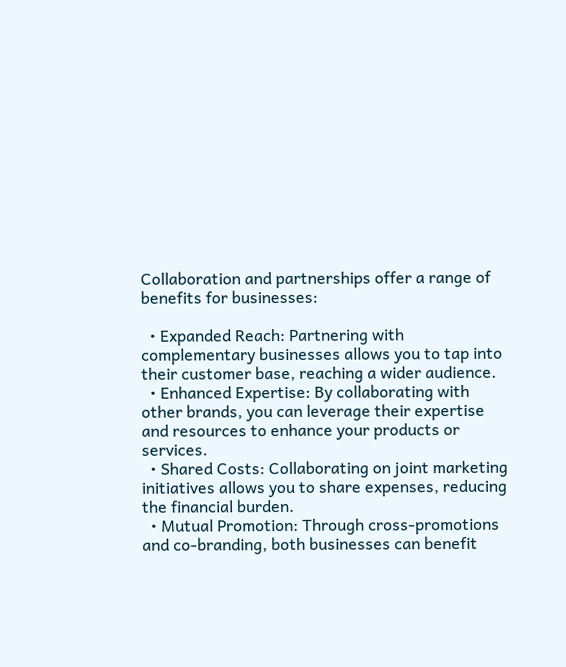Collaboration and partnerships offer a range of benefits for businesses:

  • Expanded Reach: Partnering with complementary businesses allows you to tap into their customer base, reaching a wider audience.
  • Enhanced Expertise: By collaborating with other brands, you can leverage their expertise and resources to enhance your products or services.
  • Shared Costs: Collaborating on joint marketing initiatives allows you to share expenses, reducing the financial burden.
  • Mutual Promotion: Through cross-promotions and co-branding, both businesses can benefit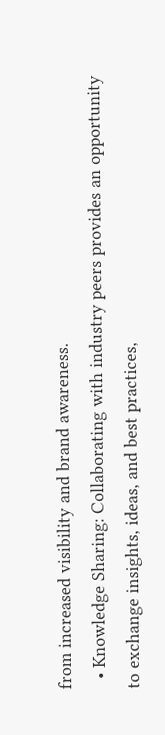from increased visibility and brand awareness.
  • Knowledge Sharing: Collaborating with industry peers provides an opportunity to exchange insights, ideas, and best practices,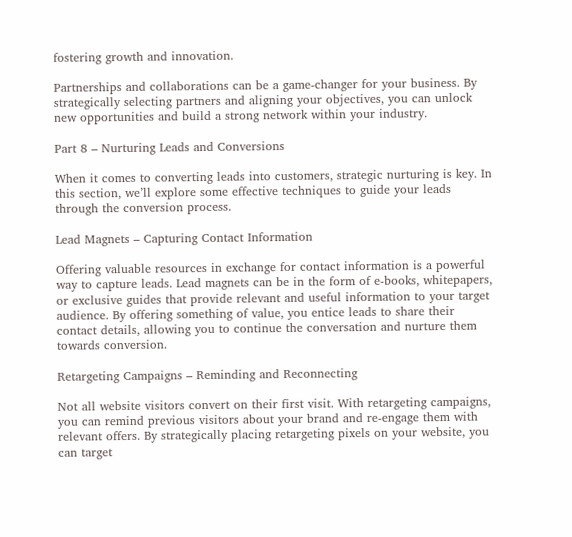fostering growth and innovation.

Partnerships and collaborations can be a game-changer for your business. By strategically selecting partners and aligning your objectives, you can unlock new opportunities and build a strong network within your industry.

Part 8 – Nurturing Leads and Conversions

When it comes to converting leads into customers, strategic nurturing is key. In this section, we’ll explore some effective techniques to guide your leads through the conversion process.

Lead Magnets – Capturing Contact Information

Offering valuable resources in exchange for contact information is a powerful way to capture leads. Lead magnets can be in the form of e-books, whitepapers, or exclusive guides that provide relevant and useful information to your target audience. By offering something of value, you entice leads to share their contact details, allowing you to continue the conversation and nurture them towards conversion.

Retargeting Campaigns – Reminding and Reconnecting

Not all website visitors convert on their first visit. With retargeting campaigns, you can remind previous visitors about your brand and re-engage them with relevant offers. By strategically placing retargeting pixels on your website, you can target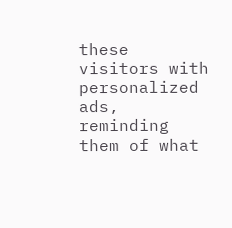these visitors with personalized ads, reminding them of what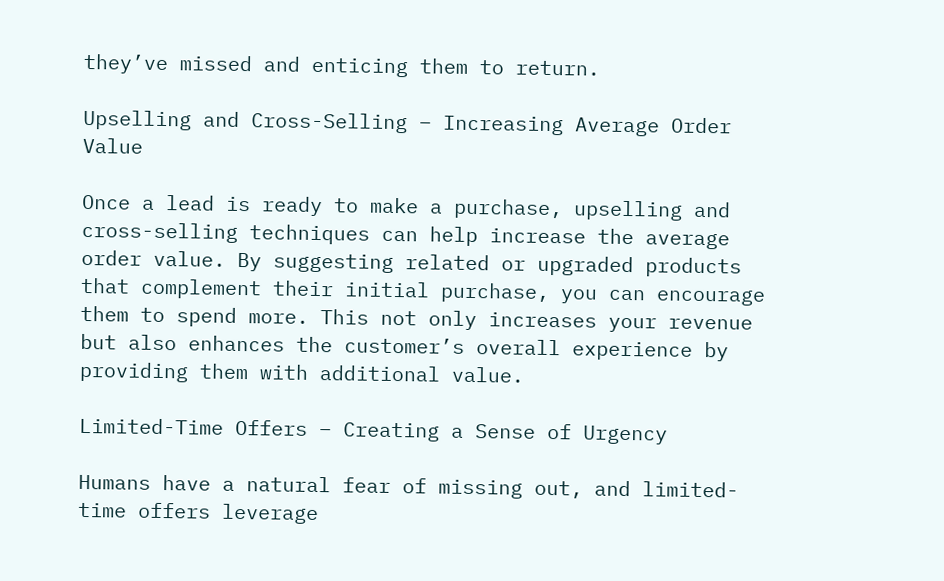they’ve missed and enticing them to return.

Upselling and Cross-Selling – Increasing Average Order Value

Once a lead is ready to make a purchase, upselling and cross-selling techniques can help increase the average order value. By suggesting related or upgraded products that complement their initial purchase, you can encourage them to spend more. This not only increases your revenue but also enhances the customer’s overall experience by providing them with additional value.

Limited-Time Offers – Creating a Sense of Urgency

Humans have a natural fear of missing out, and limited-time offers leverage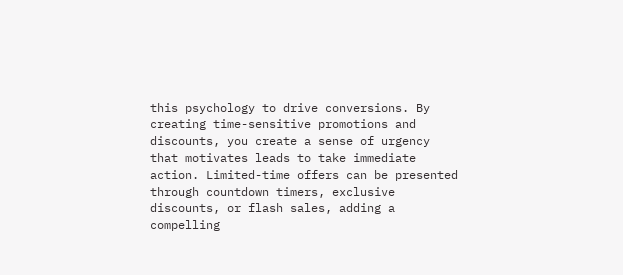this psychology to drive conversions. By creating time-sensitive promotions and discounts, you create a sense of urgency that motivates leads to take immediate action. Limited-time offers can be presented through countdown timers, exclusive discounts, or flash sales, adding a compelling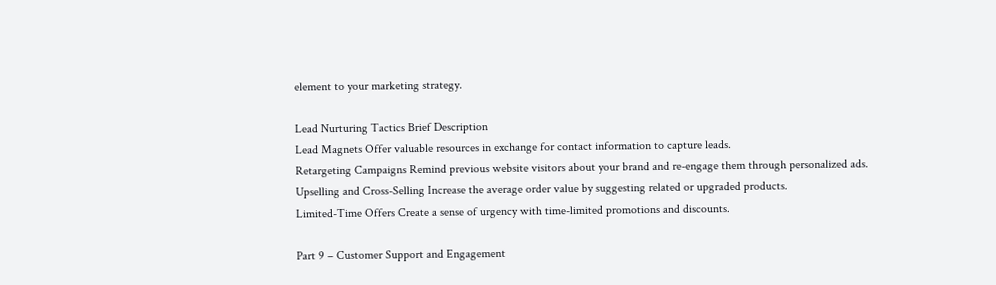element to your marketing strategy.

Lead Nurturing Tactics Brief Description
Lead Magnets Offer valuable resources in exchange for contact information to capture leads.
Retargeting Campaigns Remind previous website visitors about your brand and re-engage them through personalized ads.
Upselling and Cross-Selling Increase the average order value by suggesting related or upgraded products.
Limited-Time Offers Create a sense of urgency with time-limited promotions and discounts.

Part 9 – Customer Support and Engagement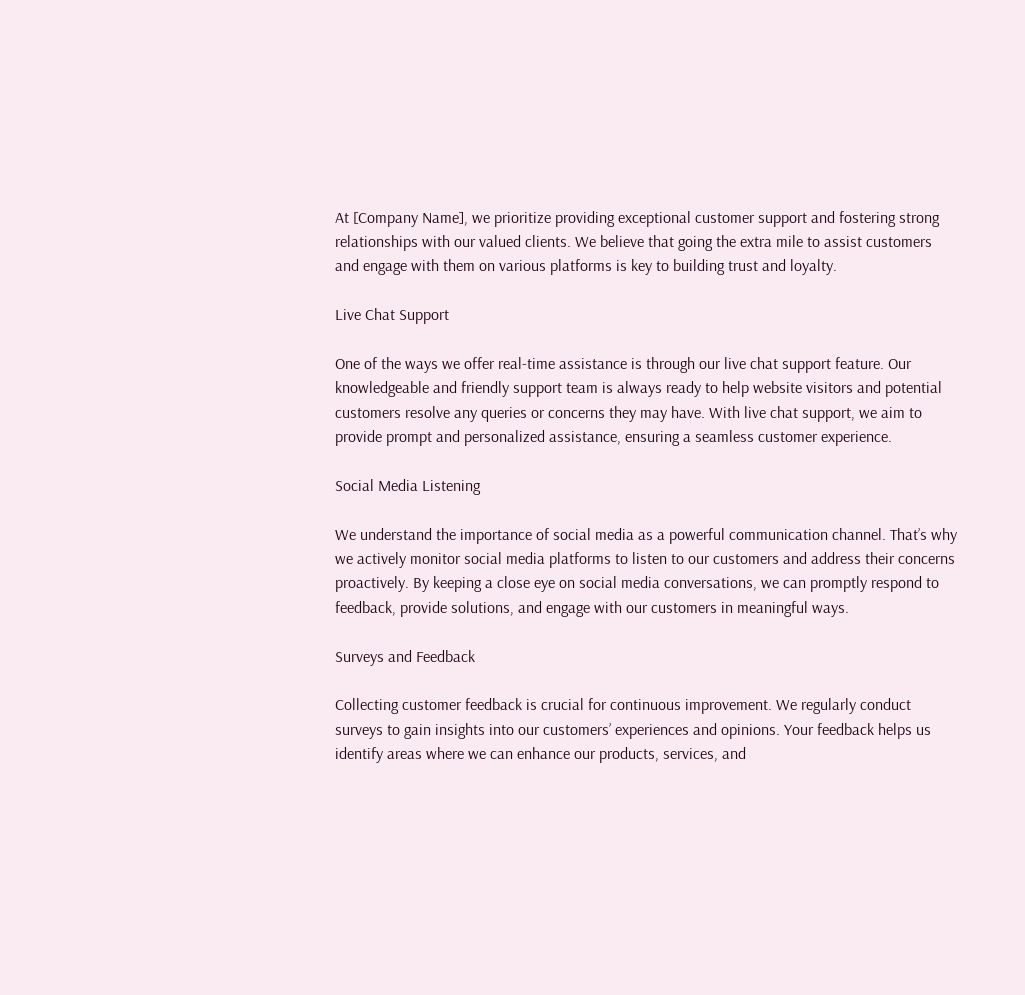At [Company Name], we prioritize providing exceptional customer support and fostering strong relationships with our valued clients. We believe that going the extra mile to assist customers and engage with them on various platforms is key to building trust and loyalty.

Live Chat Support

One of the ways we offer real-time assistance is through our live chat support feature. Our knowledgeable and friendly support team is always ready to help website visitors and potential customers resolve any queries or concerns they may have. With live chat support, we aim to provide prompt and personalized assistance, ensuring a seamless customer experience.

Social Media Listening

We understand the importance of social media as a powerful communication channel. That’s why we actively monitor social media platforms to listen to our customers and address their concerns proactively. By keeping a close eye on social media conversations, we can promptly respond to feedback, provide solutions, and engage with our customers in meaningful ways.

Surveys and Feedback

Collecting customer feedback is crucial for continuous improvement. We regularly conduct surveys to gain insights into our customers’ experiences and opinions. Your feedback helps us identify areas where we can enhance our products, services, and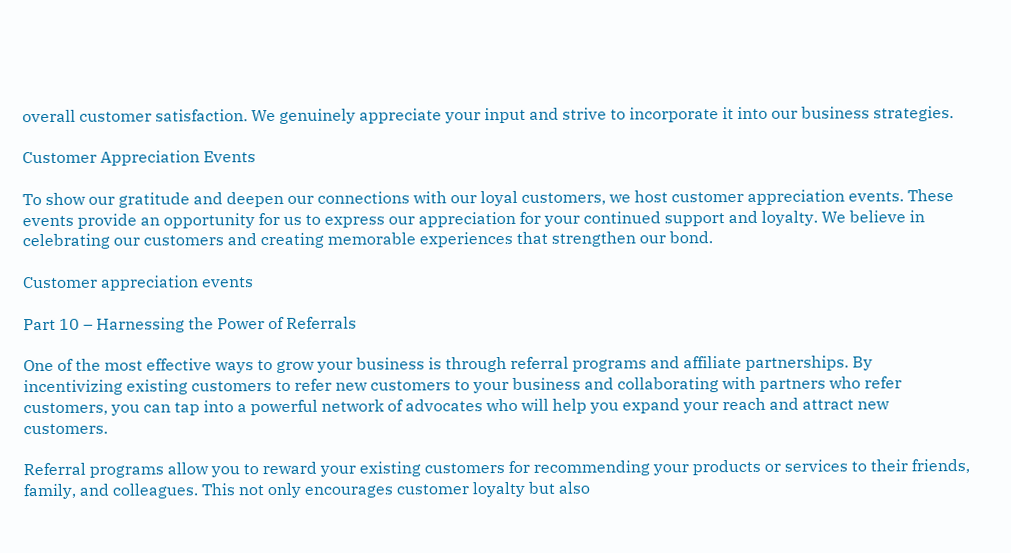overall customer satisfaction. We genuinely appreciate your input and strive to incorporate it into our business strategies.

Customer Appreciation Events

To show our gratitude and deepen our connections with our loyal customers, we host customer appreciation events. These events provide an opportunity for us to express our appreciation for your continued support and loyalty. We believe in celebrating our customers and creating memorable experiences that strengthen our bond.

Customer appreciation events

Part 10 – Harnessing the Power of Referrals

One of the most effective ways to grow your business is through referral programs and affiliate partnerships. By incentivizing existing customers to refer new customers to your business and collaborating with partners who refer customers, you can tap into a powerful network of advocates who will help you expand your reach and attract new customers.

Referral programs allow you to reward your existing customers for recommending your products or services to their friends, family, and colleagues. This not only encourages customer loyalty but also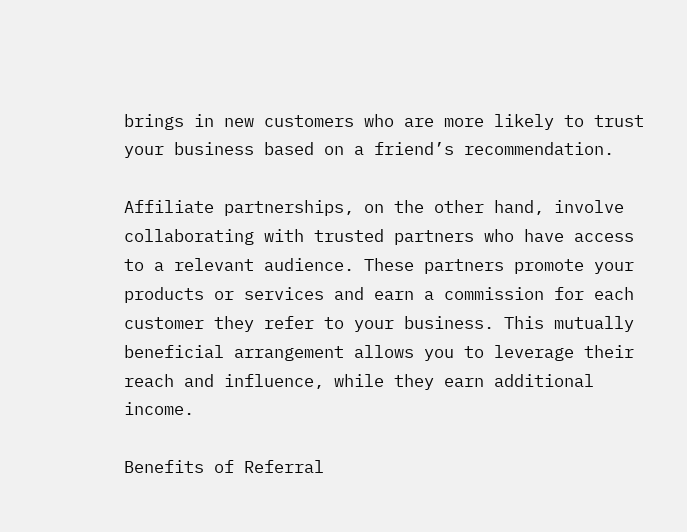brings in new customers who are more likely to trust your business based on a friend’s recommendation.

Affiliate partnerships, on the other hand, involve collaborating with trusted partners who have access to a relevant audience. These partners promote your products or services and earn a commission for each customer they refer to your business. This mutually beneficial arrangement allows you to leverage their reach and influence, while they earn additional income.

Benefits of Referral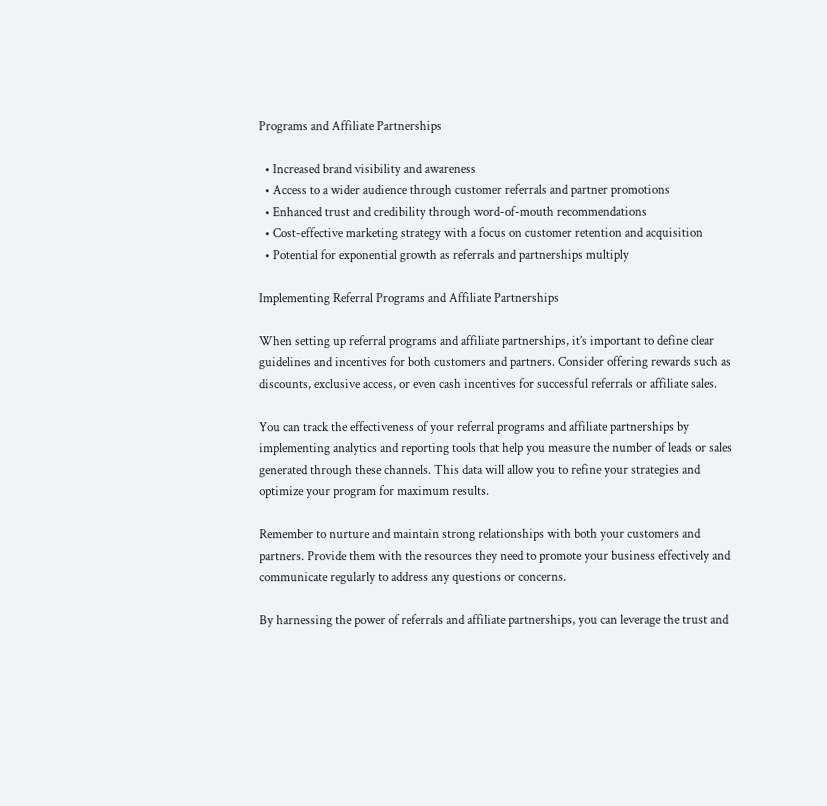Programs and Affiliate Partnerships

  • Increased brand visibility and awareness
  • Access to a wider audience through customer referrals and partner promotions
  • Enhanced trust and credibility through word-of-mouth recommendations
  • Cost-effective marketing strategy with a focus on customer retention and acquisition
  • Potential for exponential growth as referrals and partnerships multiply

Implementing Referral Programs and Affiliate Partnerships

When setting up referral programs and affiliate partnerships, it’s important to define clear guidelines and incentives for both customers and partners. Consider offering rewards such as discounts, exclusive access, or even cash incentives for successful referrals or affiliate sales.

You can track the effectiveness of your referral programs and affiliate partnerships by implementing analytics and reporting tools that help you measure the number of leads or sales generated through these channels. This data will allow you to refine your strategies and optimize your program for maximum results.

Remember to nurture and maintain strong relationships with both your customers and partners. Provide them with the resources they need to promote your business effectively and communicate regularly to address any questions or concerns.

By harnessing the power of referrals and affiliate partnerships, you can leverage the trust and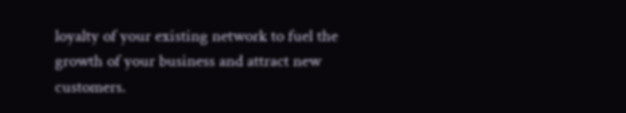loyalty of your existing network to fuel the growth of your business and attract new customers.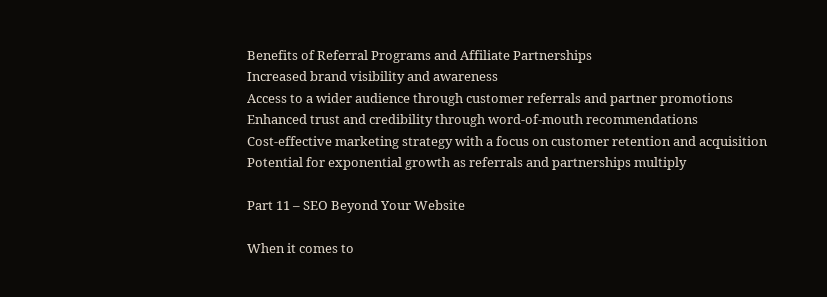Benefits of Referral Programs and Affiliate Partnerships
Increased brand visibility and awareness
Access to a wider audience through customer referrals and partner promotions
Enhanced trust and credibility through word-of-mouth recommendations
Cost-effective marketing strategy with a focus on customer retention and acquisition
Potential for exponential growth as referrals and partnerships multiply

Part 11 – SEO Beyond Your Website

When it comes to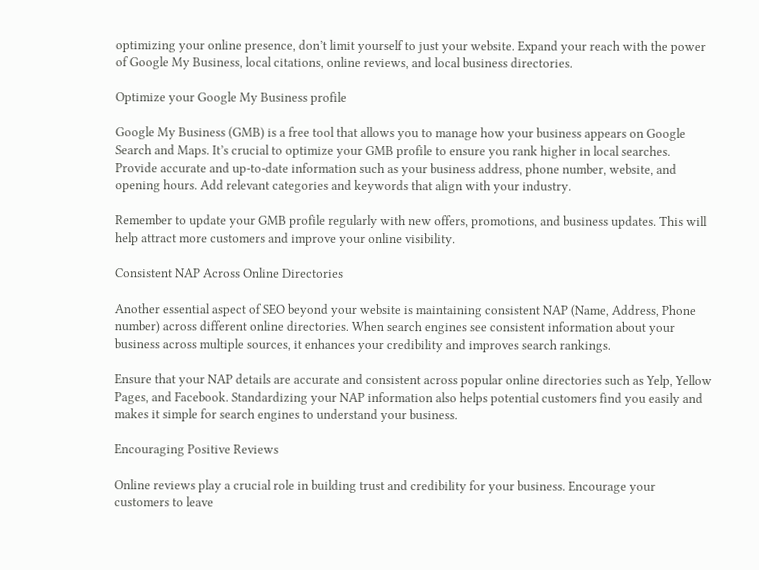optimizing your online presence, don’t limit yourself to just your website. Expand your reach with the power of Google My Business, local citations, online reviews, and local business directories.

Optimize your Google My Business profile

Google My Business (GMB) is a free tool that allows you to manage how your business appears on Google Search and Maps. It’s crucial to optimize your GMB profile to ensure you rank higher in local searches. Provide accurate and up-to-date information such as your business address, phone number, website, and opening hours. Add relevant categories and keywords that align with your industry.

Remember to update your GMB profile regularly with new offers, promotions, and business updates. This will help attract more customers and improve your online visibility.

Consistent NAP Across Online Directories

Another essential aspect of SEO beyond your website is maintaining consistent NAP (Name, Address, Phone number) across different online directories. When search engines see consistent information about your business across multiple sources, it enhances your credibility and improves search rankings.

Ensure that your NAP details are accurate and consistent across popular online directories such as Yelp, Yellow Pages, and Facebook. Standardizing your NAP information also helps potential customers find you easily and makes it simple for search engines to understand your business.

Encouraging Positive Reviews

Online reviews play a crucial role in building trust and credibility for your business. Encourage your customers to leave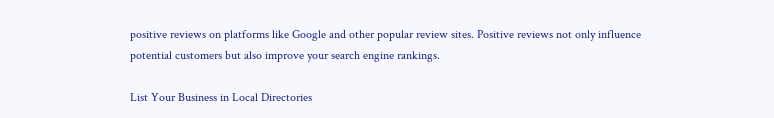positive reviews on platforms like Google and other popular review sites. Positive reviews not only influence potential customers but also improve your search engine rankings.

List Your Business in Local Directories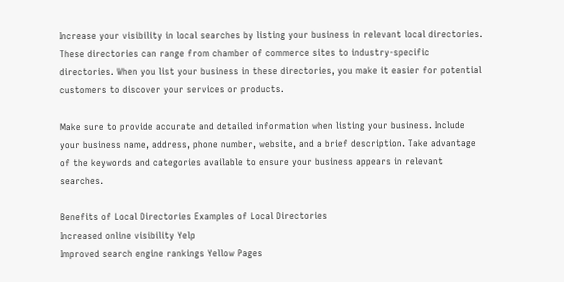Increase your visibility in local searches by listing your business in relevant local directories. These directories can range from chamber of commerce sites to industry-specific directories. When you list your business in these directories, you make it easier for potential customers to discover your services or products.

Make sure to provide accurate and detailed information when listing your business. Include your business name, address, phone number, website, and a brief description. Take advantage of the keywords and categories available to ensure your business appears in relevant searches.

Benefits of Local Directories Examples of Local Directories
Increased online visibility Yelp
Improved search engine rankings Yellow Pages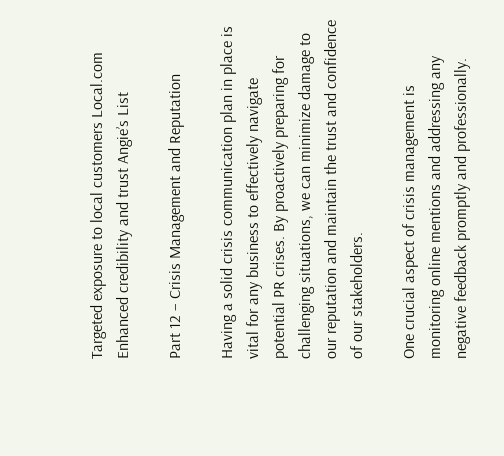Targeted exposure to local customers Local.com
Enhanced credibility and trust Angie’s List

Part 12 – Crisis Management and Reputation

Having a solid crisis communication plan in place is vital for any business to effectively navigate potential PR crises. By proactively preparing for challenging situations, we can minimize damage to our reputation and maintain the trust and confidence of our stakeholders.

One crucial aspect of crisis management is monitoring online mentions and addressing any negative feedback promptly and professionally.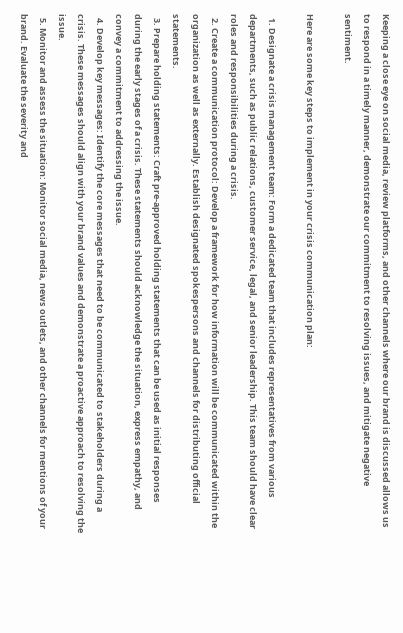Keeping a close eye on social media, review platforms, and other channels where our brand is discussed allows us to respond in a timely manner, demonstrate our commitment to resolving issues, and mitigate negative sentiment.

Here are some key steps to implement in your crisis communication plan:

  1. Designate a crisis management team: Form a dedicated team that includes representatives from various departments, such as public relations, customer service, legal, and senior leadership. This team should have clear roles and responsibilities during a crisis.
  2. Create a communication protocol: Develop a framework for how information will be communicated within the organization as well as externally. Establish designated spokespersons and channels for distributing official statements.
  3. Prepare holding statements: Craft pre-approved holding statements that can be used as initial responses during the early stages of a crisis. These statements should acknowledge the situation, express empathy, and convey a commitment to addressing the issue.
  4. Develop key messages: Identify the core messages that need to be communicated to stakeholders during a crisis. These messages should align with your brand values and demonstrate a proactive approach to resolving the issue.
  5. Monitor and assess the situation: Monitor social media, news outlets, and other channels for mentions of your brand. Evaluate the severity and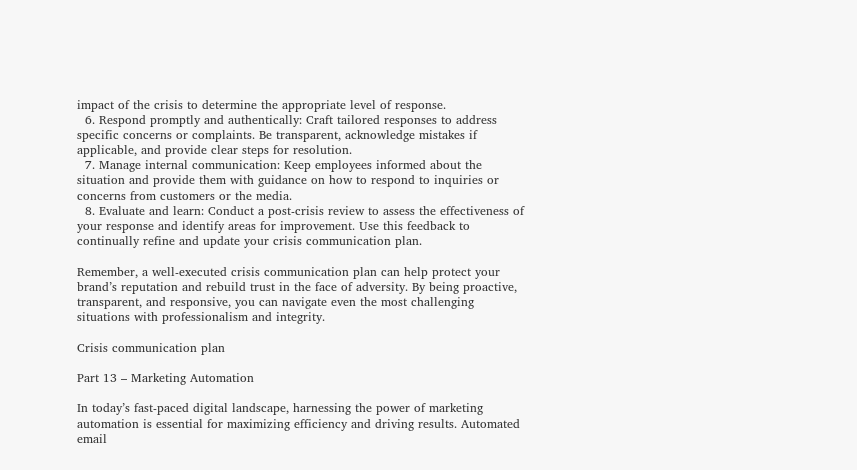impact of the crisis to determine the appropriate level of response.
  6. Respond promptly and authentically: Craft tailored responses to address specific concerns or complaints. Be transparent, acknowledge mistakes if applicable, and provide clear steps for resolution.
  7. Manage internal communication: Keep employees informed about the situation and provide them with guidance on how to respond to inquiries or concerns from customers or the media.
  8. Evaluate and learn: Conduct a post-crisis review to assess the effectiveness of your response and identify areas for improvement. Use this feedback to continually refine and update your crisis communication plan.

Remember, a well-executed crisis communication plan can help protect your brand’s reputation and rebuild trust in the face of adversity. By being proactive, transparent, and responsive, you can navigate even the most challenging situations with professionalism and integrity.

Crisis communication plan

Part 13 – Marketing Automation

In today’s fast-paced digital landscape, harnessing the power of marketing automation is essential for maximizing efficiency and driving results. Automated email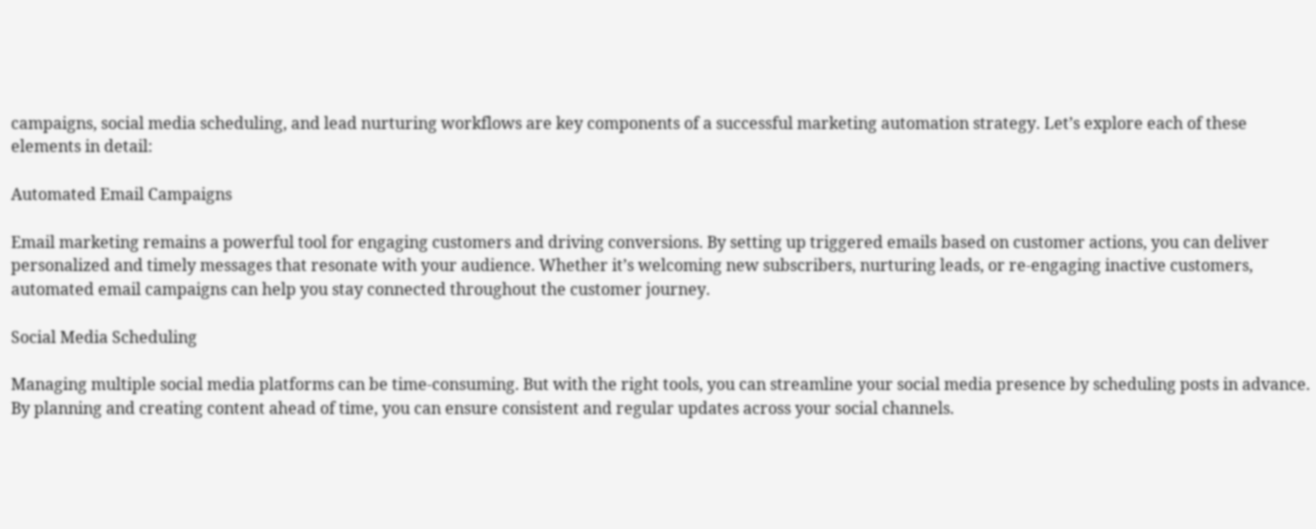campaigns, social media scheduling, and lead nurturing workflows are key components of a successful marketing automation strategy. Let’s explore each of these elements in detail:

Automated Email Campaigns

Email marketing remains a powerful tool for engaging customers and driving conversions. By setting up triggered emails based on customer actions, you can deliver personalized and timely messages that resonate with your audience. Whether it’s welcoming new subscribers, nurturing leads, or re-engaging inactive customers, automated email campaigns can help you stay connected throughout the customer journey.

Social Media Scheduling

Managing multiple social media platforms can be time-consuming. But with the right tools, you can streamline your social media presence by scheduling posts in advance. By planning and creating content ahead of time, you can ensure consistent and regular updates across your social channels.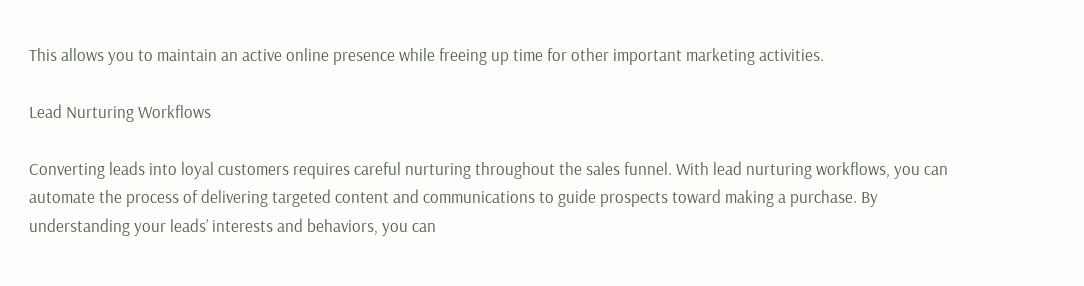This allows you to maintain an active online presence while freeing up time for other important marketing activities.

Lead Nurturing Workflows

Converting leads into loyal customers requires careful nurturing throughout the sales funnel. With lead nurturing workflows, you can automate the process of delivering targeted content and communications to guide prospects toward making a purchase. By understanding your leads’ interests and behaviors, you can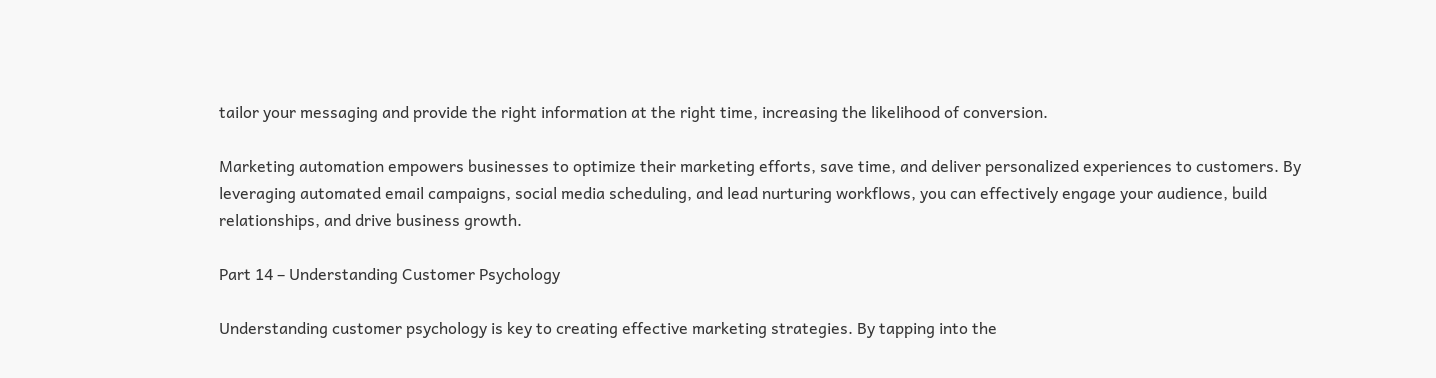tailor your messaging and provide the right information at the right time, increasing the likelihood of conversion.

Marketing automation empowers businesses to optimize their marketing efforts, save time, and deliver personalized experiences to customers. By leveraging automated email campaigns, social media scheduling, and lead nurturing workflows, you can effectively engage your audience, build relationships, and drive business growth.

Part 14 – Understanding Customer Psychology

Understanding customer psychology is key to creating effective marketing strategies. By tapping into the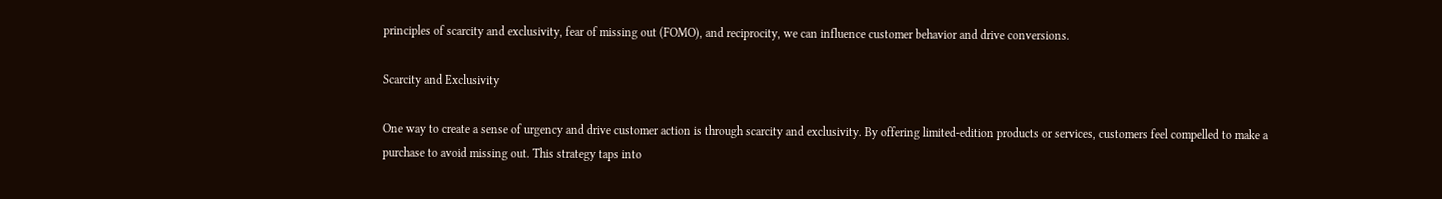principles of scarcity and exclusivity, fear of missing out (FOMO), and reciprocity, we can influence customer behavior and drive conversions.

Scarcity and Exclusivity

One way to create a sense of urgency and drive customer action is through scarcity and exclusivity. By offering limited-edition products or services, customers feel compelled to make a purchase to avoid missing out. This strategy taps into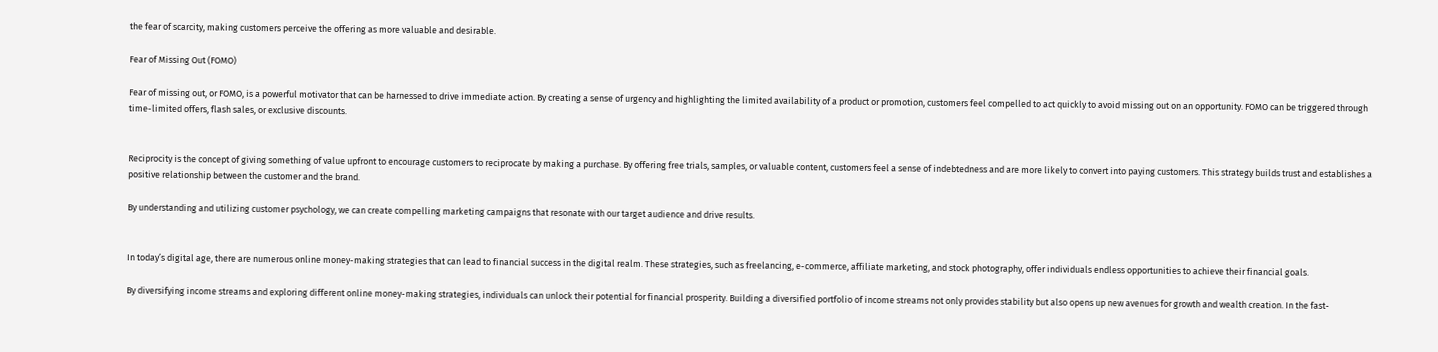the fear of scarcity, making customers perceive the offering as more valuable and desirable.

Fear of Missing Out (FOMO)

Fear of missing out, or FOMO, is a powerful motivator that can be harnessed to drive immediate action. By creating a sense of urgency and highlighting the limited availability of a product or promotion, customers feel compelled to act quickly to avoid missing out on an opportunity. FOMO can be triggered through time-limited offers, flash sales, or exclusive discounts.


Reciprocity is the concept of giving something of value upfront to encourage customers to reciprocate by making a purchase. By offering free trials, samples, or valuable content, customers feel a sense of indebtedness and are more likely to convert into paying customers. This strategy builds trust and establishes a positive relationship between the customer and the brand.

By understanding and utilizing customer psychology, we can create compelling marketing campaigns that resonate with our target audience and drive results.


In today’s digital age, there are numerous online money-making strategies that can lead to financial success in the digital realm. These strategies, such as freelancing, e-commerce, affiliate marketing, and stock photography, offer individuals endless opportunities to achieve their financial goals.

By diversifying income streams and exploring different online money-making strategies, individuals can unlock their potential for financial prosperity. Building a diversified portfolio of income streams not only provides stability but also opens up new avenues for growth and wealth creation. In the fast-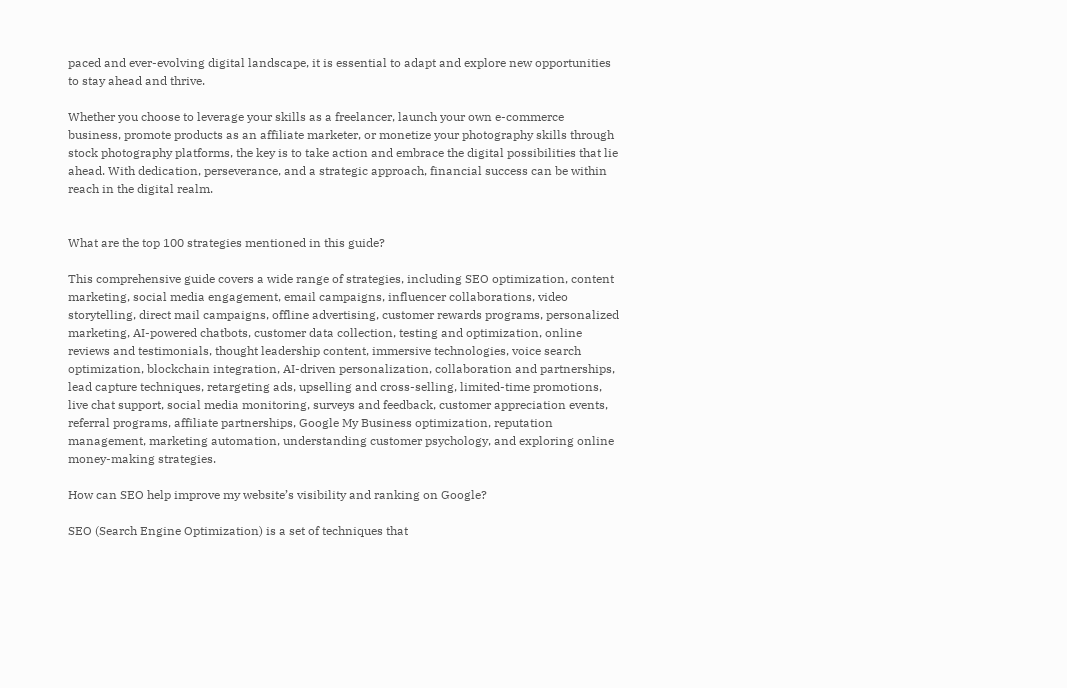paced and ever-evolving digital landscape, it is essential to adapt and explore new opportunities to stay ahead and thrive.

Whether you choose to leverage your skills as a freelancer, launch your own e-commerce business, promote products as an affiliate marketer, or monetize your photography skills through stock photography platforms, the key is to take action and embrace the digital possibilities that lie ahead. With dedication, perseverance, and a strategic approach, financial success can be within reach in the digital realm.


What are the top 100 strategies mentioned in this guide?

This comprehensive guide covers a wide range of strategies, including SEO optimization, content marketing, social media engagement, email campaigns, influencer collaborations, video storytelling, direct mail campaigns, offline advertising, customer rewards programs, personalized marketing, AI-powered chatbots, customer data collection, testing and optimization, online reviews and testimonials, thought leadership content, immersive technologies, voice search optimization, blockchain integration, AI-driven personalization, collaboration and partnerships, lead capture techniques, retargeting ads, upselling and cross-selling, limited-time promotions, live chat support, social media monitoring, surveys and feedback, customer appreciation events, referral programs, affiliate partnerships, Google My Business optimization, reputation management, marketing automation, understanding customer psychology, and exploring online money-making strategies.

How can SEO help improve my website’s visibility and ranking on Google?

SEO (Search Engine Optimization) is a set of techniques that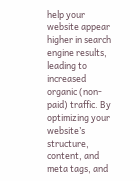help your website appear higher in search engine results, leading to increased organic (non-paid) traffic. By optimizing your website’s structure, content, and meta tags, and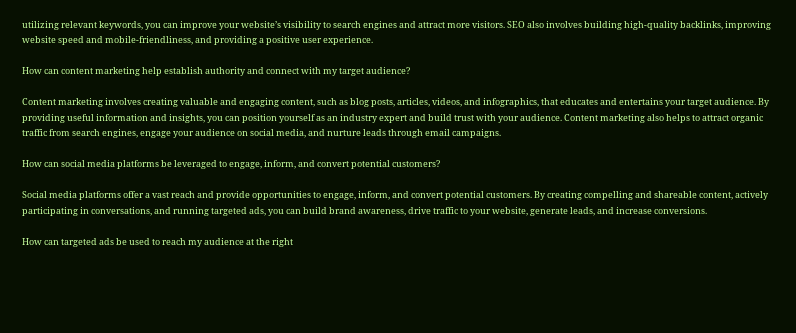utilizing relevant keywords, you can improve your website’s visibility to search engines and attract more visitors. SEO also involves building high-quality backlinks, improving website speed and mobile-friendliness, and providing a positive user experience.

How can content marketing help establish authority and connect with my target audience?

Content marketing involves creating valuable and engaging content, such as blog posts, articles, videos, and infographics, that educates and entertains your target audience. By providing useful information and insights, you can position yourself as an industry expert and build trust with your audience. Content marketing also helps to attract organic traffic from search engines, engage your audience on social media, and nurture leads through email campaigns.

How can social media platforms be leveraged to engage, inform, and convert potential customers?

Social media platforms offer a vast reach and provide opportunities to engage, inform, and convert potential customers. By creating compelling and shareable content, actively participating in conversations, and running targeted ads, you can build brand awareness, drive traffic to your website, generate leads, and increase conversions.

How can targeted ads be used to reach my audience at the right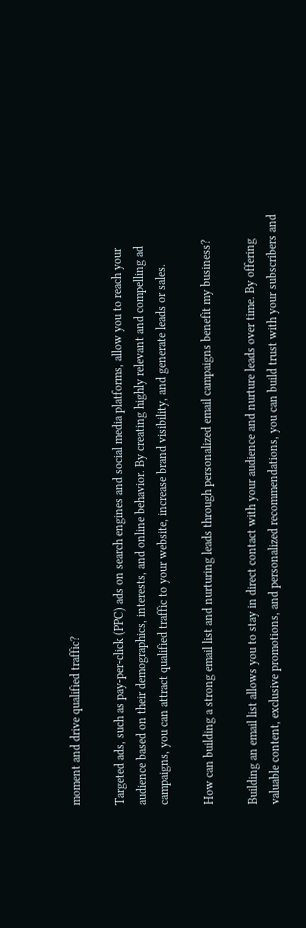moment and drive qualified traffic?

Targeted ads, such as pay-per-click (PPC) ads on search engines and social media platforms, allow you to reach your audience based on their demographics, interests, and online behavior. By creating highly relevant and compelling ad campaigns, you can attract qualified traffic to your website, increase brand visibility, and generate leads or sales.

How can building a strong email list and nurturing leads through personalized email campaigns benefit my business?

Building an email list allows you to stay in direct contact with your audience and nurture leads over time. By offering valuable content, exclusive promotions, and personalized recommendations, you can build trust with your subscribers and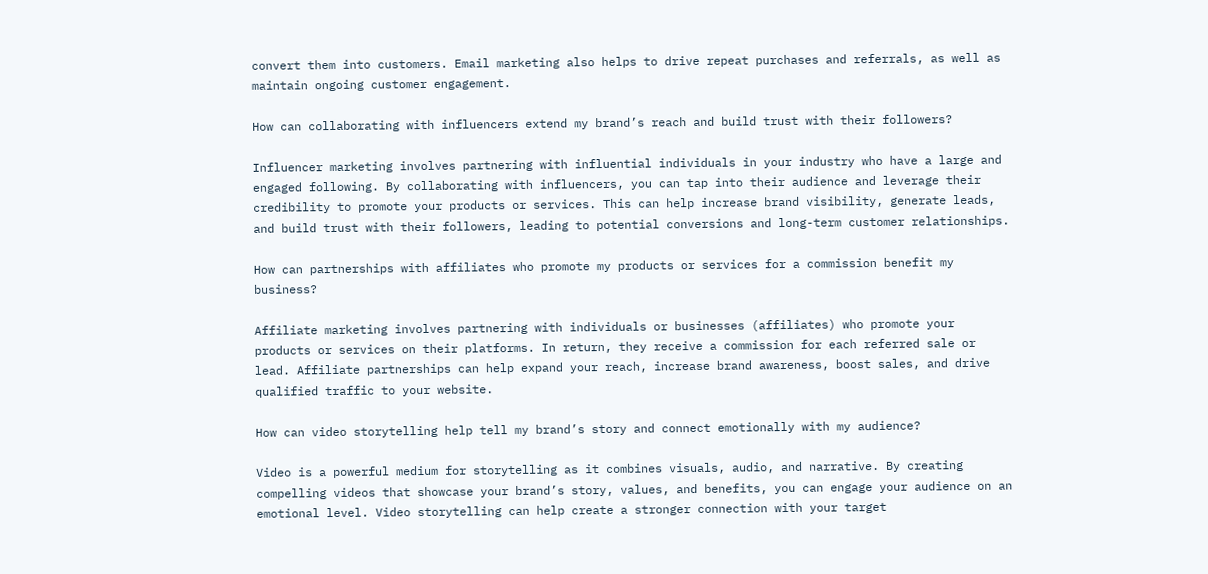convert them into customers. Email marketing also helps to drive repeat purchases and referrals, as well as maintain ongoing customer engagement.

How can collaborating with influencers extend my brand’s reach and build trust with their followers?

Influencer marketing involves partnering with influential individuals in your industry who have a large and engaged following. By collaborating with influencers, you can tap into their audience and leverage their credibility to promote your products or services. This can help increase brand visibility, generate leads, and build trust with their followers, leading to potential conversions and long-term customer relationships.

How can partnerships with affiliates who promote my products or services for a commission benefit my business?

Affiliate marketing involves partnering with individuals or businesses (affiliates) who promote your products or services on their platforms. In return, they receive a commission for each referred sale or lead. Affiliate partnerships can help expand your reach, increase brand awareness, boost sales, and drive qualified traffic to your website.

How can video storytelling help tell my brand’s story and connect emotionally with my audience?

Video is a powerful medium for storytelling as it combines visuals, audio, and narrative. By creating compelling videos that showcase your brand’s story, values, and benefits, you can engage your audience on an emotional level. Video storytelling can help create a stronger connection with your target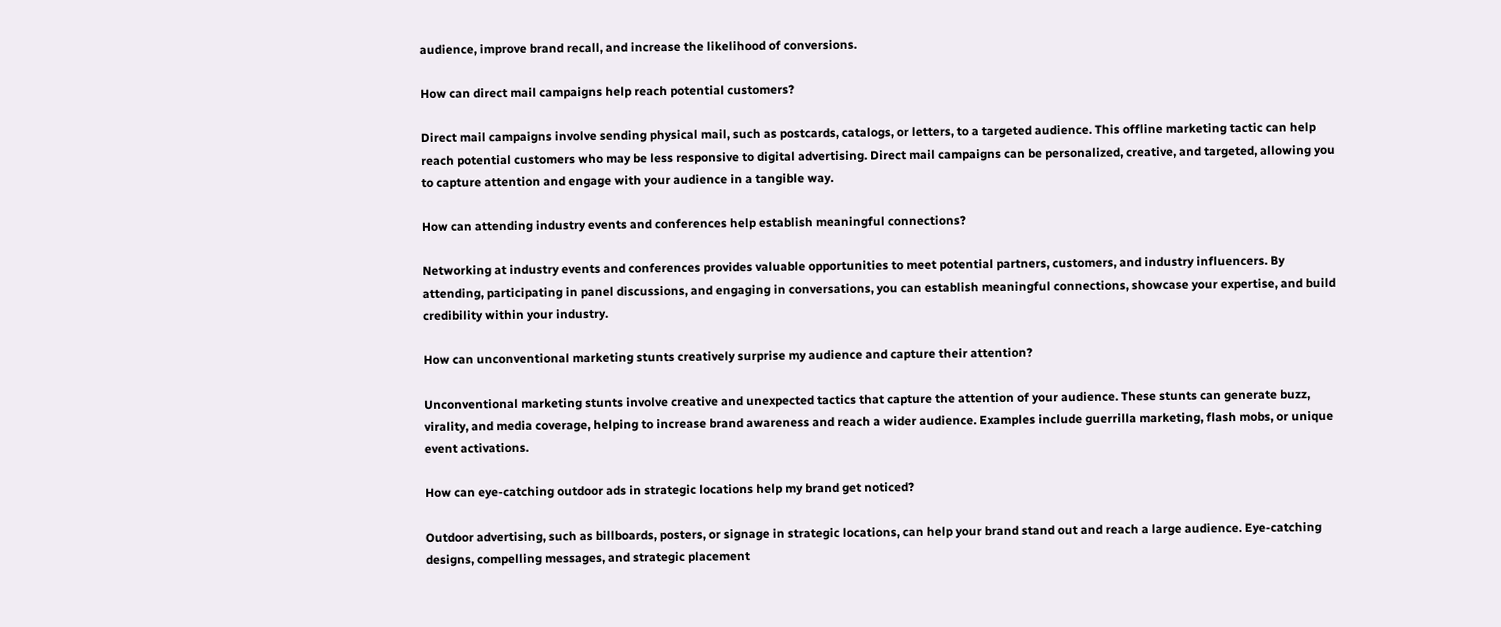audience, improve brand recall, and increase the likelihood of conversions.

How can direct mail campaigns help reach potential customers?

Direct mail campaigns involve sending physical mail, such as postcards, catalogs, or letters, to a targeted audience. This offline marketing tactic can help reach potential customers who may be less responsive to digital advertising. Direct mail campaigns can be personalized, creative, and targeted, allowing you to capture attention and engage with your audience in a tangible way.

How can attending industry events and conferences help establish meaningful connections?

Networking at industry events and conferences provides valuable opportunities to meet potential partners, customers, and industry influencers. By attending, participating in panel discussions, and engaging in conversations, you can establish meaningful connections, showcase your expertise, and build credibility within your industry.

How can unconventional marketing stunts creatively surprise my audience and capture their attention?

Unconventional marketing stunts involve creative and unexpected tactics that capture the attention of your audience. These stunts can generate buzz, virality, and media coverage, helping to increase brand awareness and reach a wider audience. Examples include guerrilla marketing, flash mobs, or unique event activations.

How can eye-catching outdoor ads in strategic locations help my brand get noticed?

Outdoor advertising, such as billboards, posters, or signage in strategic locations, can help your brand stand out and reach a large audience. Eye-catching designs, compelling messages, and strategic placement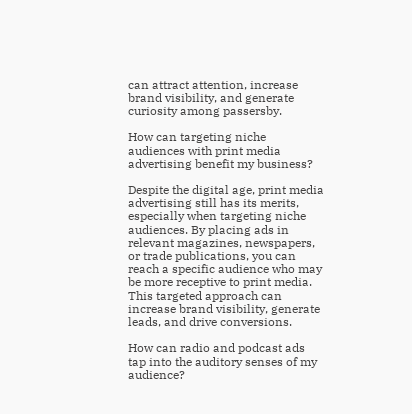can attract attention, increase brand visibility, and generate curiosity among passersby.

How can targeting niche audiences with print media advertising benefit my business?

Despite the digital age, print media advertising still has its merits, especially when targeting niche audiences. By placing ads in relevant magazines, newspapers, or trade publications, you can reach a specific audience who may be more receptive to print media. This targeted approach can increase brand visibility, generate leads, and drive conversions.

How can radio and podcast ads tap into the auditory senses of my audience?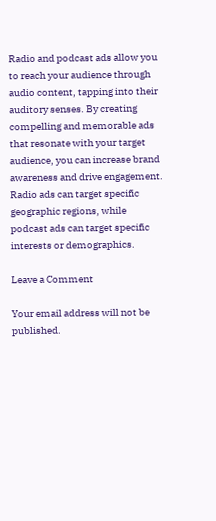Radio and podcast ads allow you to reach your audience through audio content, tapping into their auditory senses. By creating compelling and memorable ads that resonate with your target audience, you can increase brand awareness and drive engagement. Radio ads can target specific geographic regions, while podcast ads can target specific interests or demographics.

Leave a Comment

Your email address will not be published.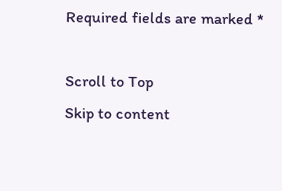Required fields are marked *

Scroll to Top
Skip to content